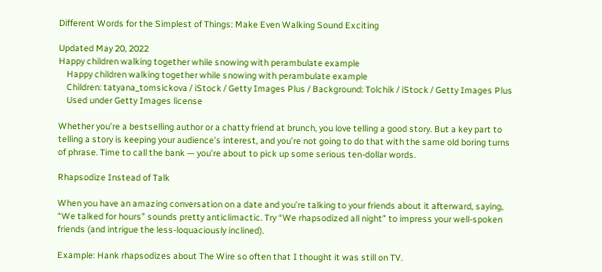Different Words for the Simplest of Things: Make Even Walking Sound Exciting

Updated May 20, 2022
Happy children walking together while snowing with perambulate example
    Happy children walking together while snowing with perambulate example
    Children: tatyana_tomsickova / iStock / Getty Images Plus / Background: Tolchik / iStock / Getty Images Plus
    Used under Getty Images license

Whether you’re a bestselling author or a chatty friend at brunch, you love telling a good story. But a key part to telling a story is keeping your audience’s interest, and you’re not going to do that with the same old boring turns of phrase. Time to call the bank — you’re about to pick up some serious ten-dollar words.

Rhapsodize Instead of Talk

When you have an amazing conversation on a date and you’re talking to your friends about it afterward, saying, “We talked for hours” sounds pretty anticlimactic. Try “We rhapsodized all night” to impress your well-spoken friends (and intrigue the less-loquaciously inclined).

Example: Hank rhapsodizes about The Wire so often that I thought it was still on TV.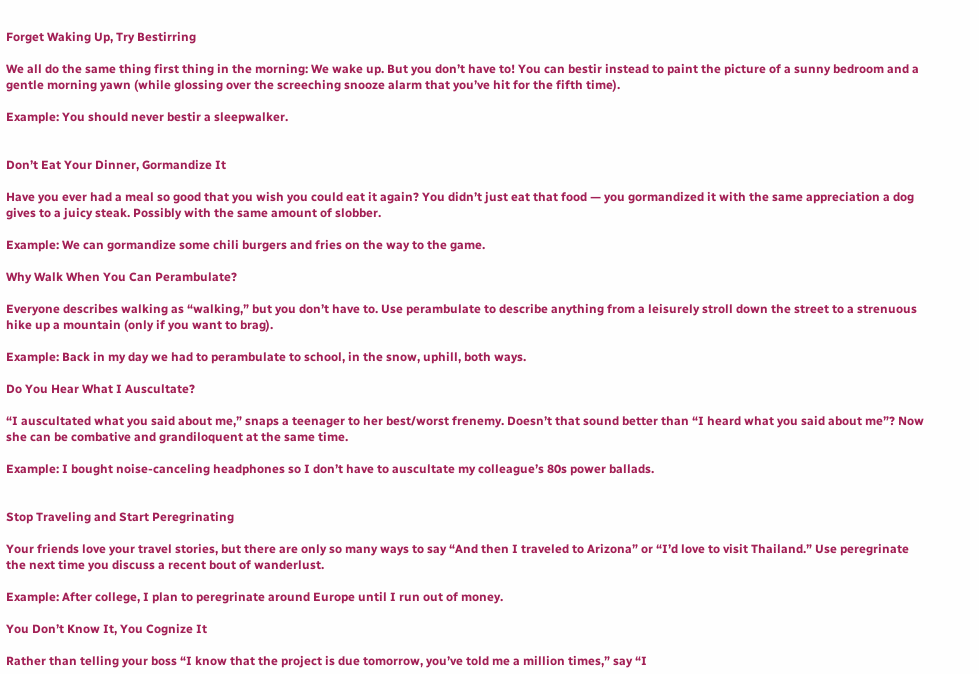Forget Waking Up, Try Bestirring

We all do the same thing first thing in the morning: We wake up. But you don’t have to! You can bestir instead to paint the picture of a sunny bedroom and a gentle morning yawn (while glossing over the screeching snooze alarm that you’ve hit for the fifth time).

Example: You should never bestir a sleepwalker.


Don’t Eat Your Dinner, Gormandize It

Have you ever had a meal so good that you wish you could eat it again? You didn’t just eat that food — you gormandized it with the same appreciation a dog gives to a juicy steak. Possibly with the same amount of slobber.

Example: We can gormandize some chili burgers and fries on the way to the game.

Why Walk When You Can Perambulate?

Everyone describes walking as “walking,” but you don’t have to. Use perambulate to describe anything from a leisurely stroll down the street to a strenuous hike up a mountain (only if you want to brag).

Example: Back in my day we had to perambulate to school, in the snow, uphill, both ways.

Do You Hear What I Auscultate?

“I auscultated what you said about me,” snaps a teenager to her best/worst frenemy. Doesn’t that sound better than “I heard what you said about me”? Now she can be combative and grandiloquent at the same time.

Example: I bought noise-canceling headphones so I don’t have to auscultate my colleague’s 80s power ballads.


Stop Traveling and Start Peregrinating

Your friends love your travel stories, but there are only so many ways to say “And then I traveled to Arizona” or “I’d love to visit Thailand.” Use peregrinate the next time you discuss a recent bout of wanderlust.

Example: After college, I plan to peregrinate around Europe until I run out of money.

You Don’t Know It, You Cognize It

Rather than telling your boss “I know that the project is due tomorrow, you’ve told me a million times,” say “I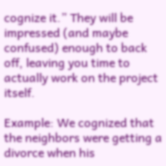cognize it.” They will be impressed (and maybe confused) enough to back off, leaving you time to actually work on the project itself.

Example: We cognized that the neighbors were getting a divorce when his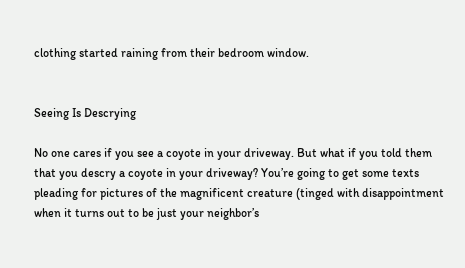clothing started raining from their bedroom window.


Seeing Is Descrying

No one cares if you see a coyote in your driveway. But what if you told them that you descry a coyote in your driveway? You’re going to get some texts pleading for pictures of the magnificent creature (tinged with disappointment when it turns out to be just your neighbor’s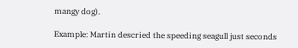mangy dog).

Example: Martin descried the speeding seagull just seconds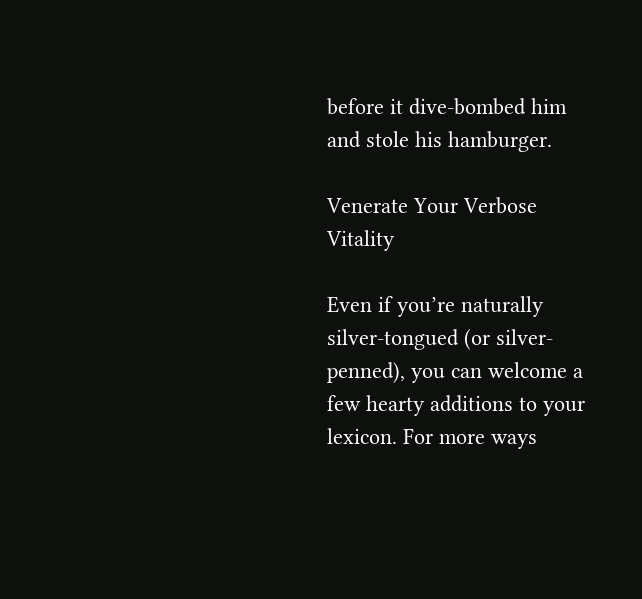before it dive-bombed him and stole his hamburger.

Venerate Your Verbose Vitality

Even if you’re naturally silver-tongued (or silver-penned), you can welcome a few hearty additions to your lexicon. For more ways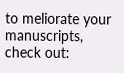to meliorate your manuscripts, check out: